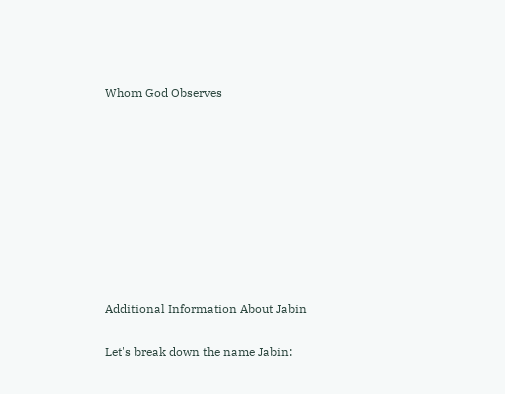Whom God Observes









Additional Information About Jabin

Let's break down the name Jabin: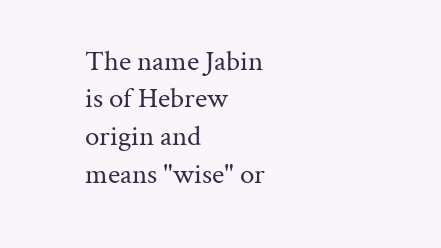The name Jabin is of Hebrew origin and means "wise" or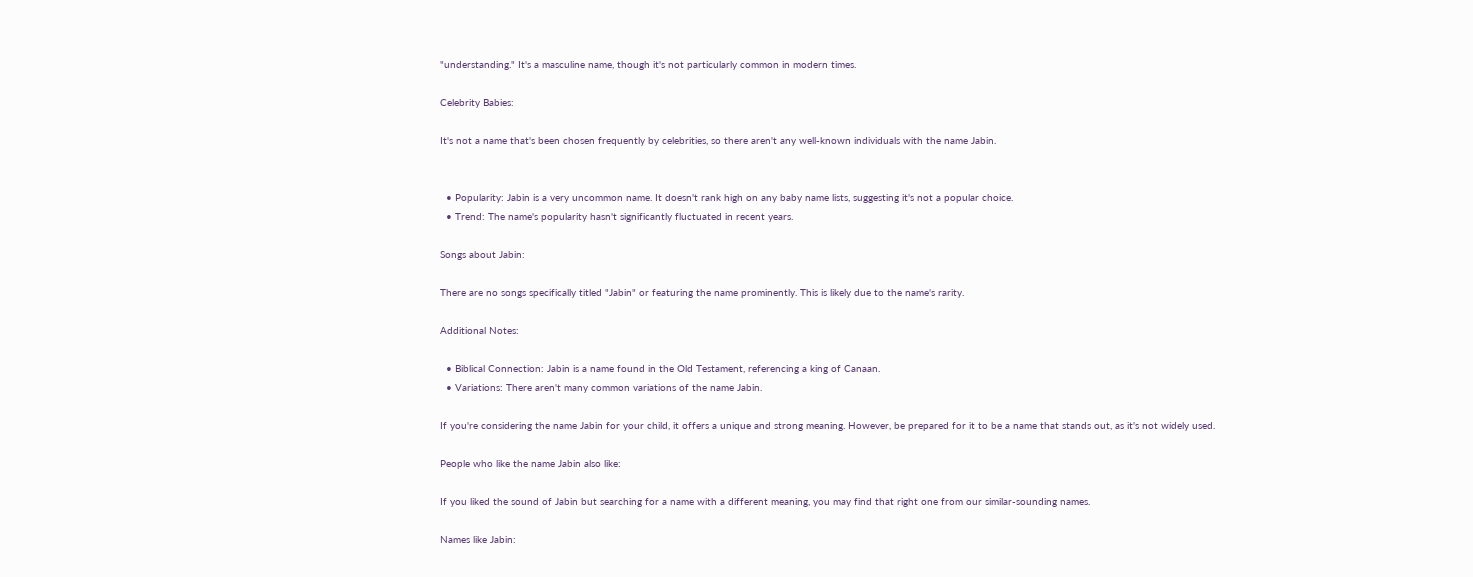"understanding." It's a masculine name, though it's not particularly common in modern times.

Celebrity Babies:

It's not a name that's been chosen frequently by celebrities, so there aren't any well-known individuals with the name Jabin.


  • Popularity: Jabin is a very uncommon name. It doesn't rank high on any baby name lists, suggesting it's not a popular choice.
  • Trend: The name's popularity hasn't significantly fluctuated in recent years.

Songs about Jabin:

There are no songs specifically titled "Jabin" or featuring the name prominently. This is likely due to the name's rarity.

Additional Notes:

  • Biblical Connection: Jabin is a name found in the Old Testament, referencing a king of Canaan.
  • Variations: There aren't many common variations of the name Jabin.

If you're considering the name Jabin for your child, it offers a unique and strong meaning. However, be prepared for it to be a name that stands out, as it's not widely used.

People who like the name Jabin also like:

If you liked the sound of Jabin but searching for a name with a different meaning, you may find that right one from our similar-sounding names.

Names like Jabin: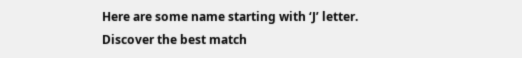Here are some name starting with ‘J’ letter. Discover the best match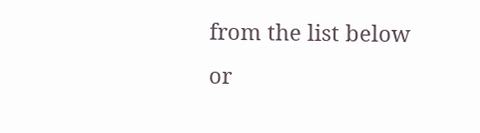from the list below or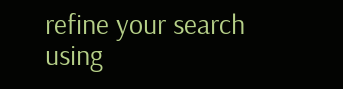refine your search using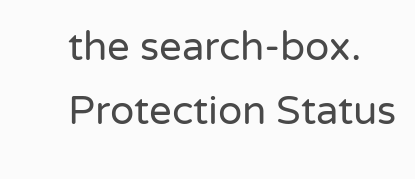the search-box. Protection Status